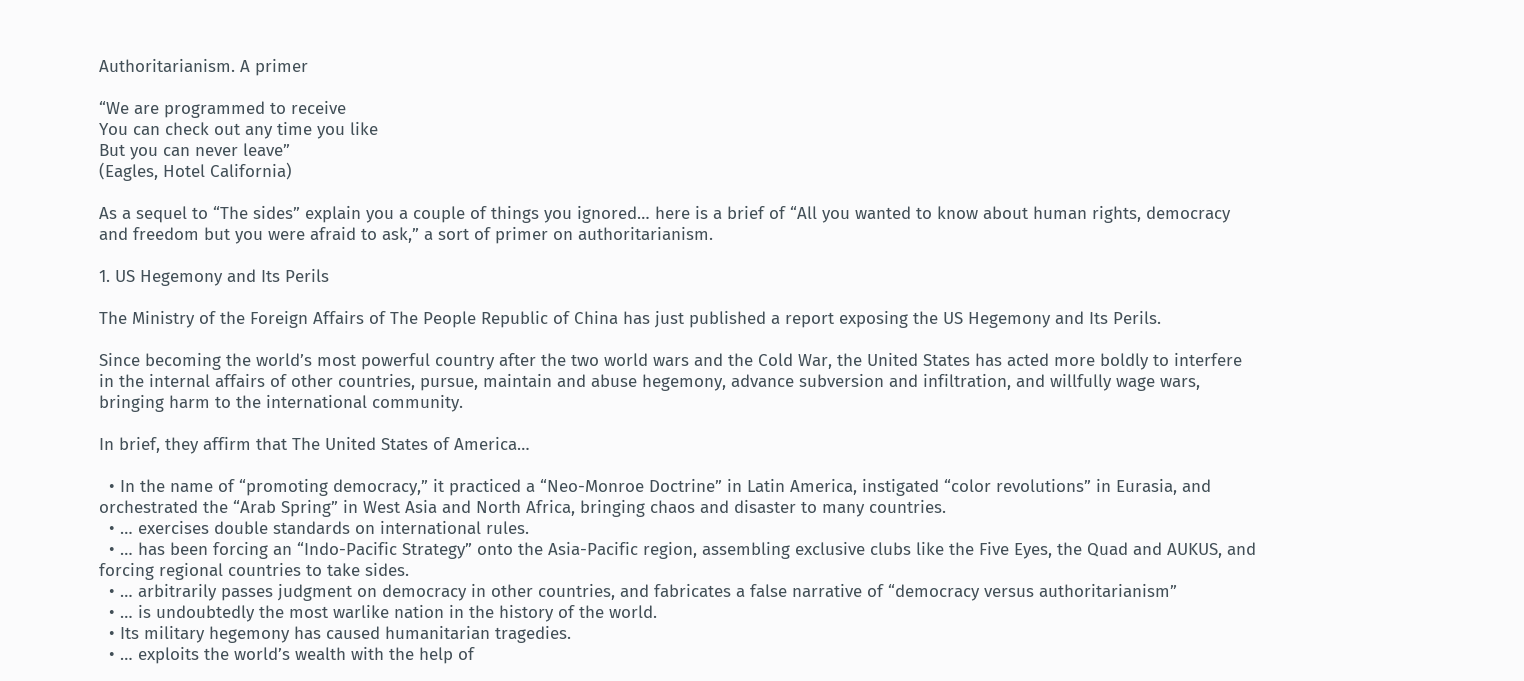Authoritarianism. A primer

“We are programmed to receive
You can check out any time you like
But you can never leave”
(Eagles, Hotel California)

As a sequel to “The sides” explain you a couple of things you ignored… here is a brief of “All you wanted to know about human rights, democracy and freedom but you were afraid to ask,” a sort of primer on authoritarianism.

1. US Hegemony and Its Perils

The Ministry of the Foreign Affairs of The People Republic of China has just published a report exposing the US Hegemony and Its Perils.

Since becoming the world’s most powerful country after the two world wars and the Cold War, the United States has acted more boldly to interfere in the internal affairs of other countries, pursue, maintain and abuse hegemony, advance subversion and infiltration, and willfully wage wars, bringing harm to the international community.

In brief, they affirm that The United States of America…

  • In the name of “promoting democracy,” it practiced a “Neo-Monroe Doctrine” in Latin America, instigated “color revolutions” in Eurasia, and orchestrated the “Arab Spring” in West Asia and North Africa, bringing chaos and disaster to many countries.
  • … exercises double standards on international rules.
  • … has been forcing an “Indo-Pacific Strategy” onto the Asia-Pacific region, assembling exclusive clubs like the Five Eyes, the Quad and AUKUS, and forcing regional countries to take sides.
  • … arbitrarily passes judgment on democracy in other countries, and fabricates a false narrative of “democracy versus authoritarianism”
  • … is undoubtedly the most warlike nation in the history of the world.
  • Its military hegemony has caused humanitarian tragedies.
  • … exploits the world’s wealth with the help of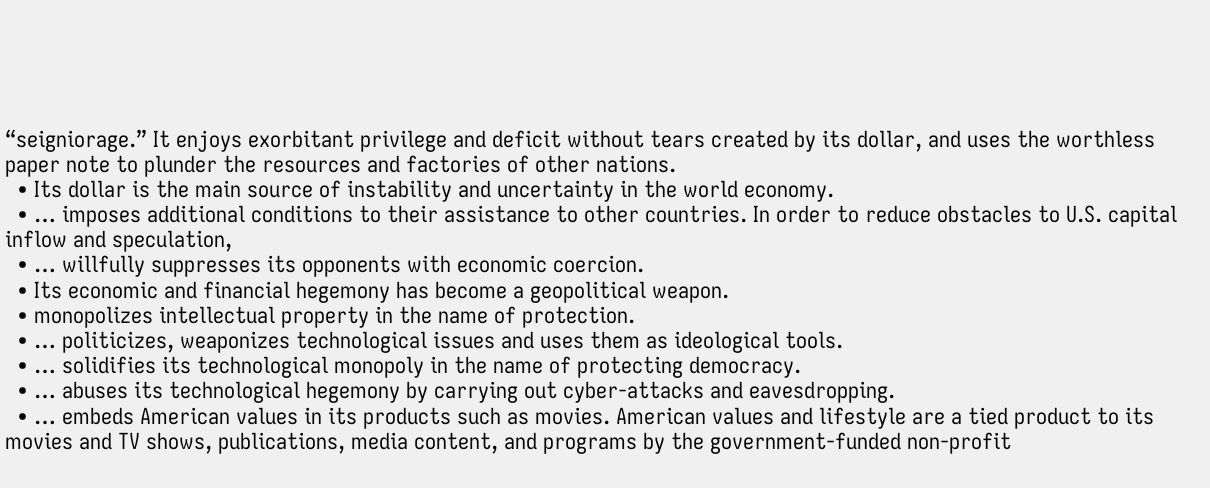“seigniorage.” It enjoys exorbitant privilege and deficit without tears created by its dollar, and uses the worthless paper note to plunder the resources and factories of other nations.
  • Its dollar is the main source of instability and uncertainty in the world economy.
  • … imposes additional conditions to their assistance to other countries. In order to reduce obstacles to U.S. capital inflow and speculation,
  • … willfully suppresses its opponents with economic coercion.
  • Its economic and financial hegemony has become a geopolitical weapon.
  • monopolizes intellectual property in the name of protection.
  • … politicizes, weaponizes technological issues and uses them as ideological tools.
  • … solidifies its technological monopoly in the name of protecting democracy.
  • … abuses its technological hegemony by carrying out cyber-attacks and eavesdropping.
  • … embeds American values in its products such as movies. American values and lifestyle are a tied product to its movies and TV shows, publications, media content, and programs by the government-funded non-profit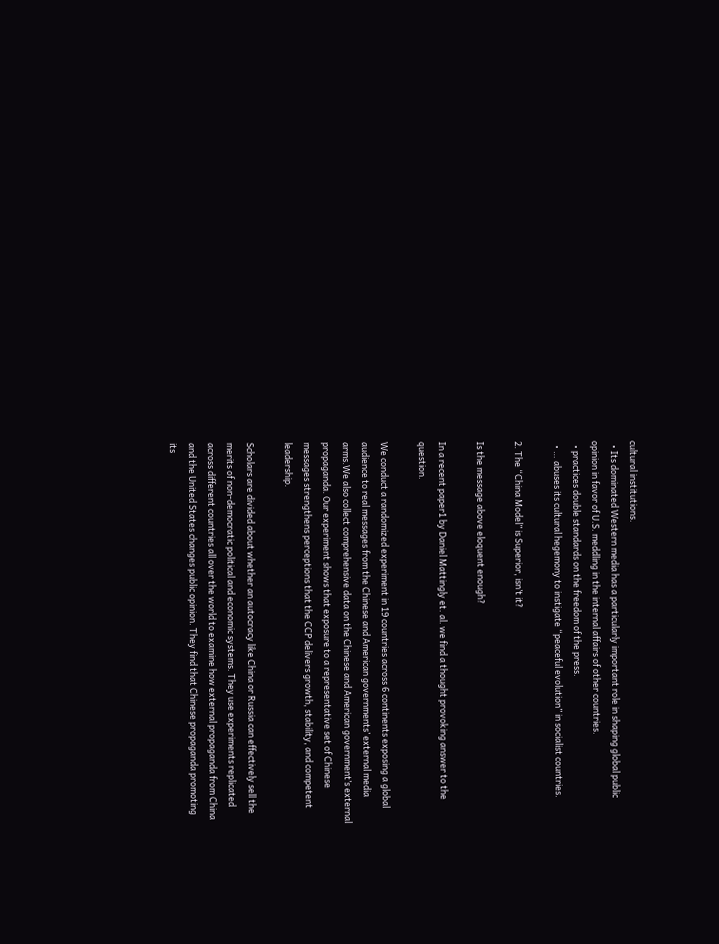cultural institutions.
  • Its dominated Western media has a particularly important role in shaping global public opinion in favor of U.S. meddling in the internal affairs of other countries.
  • practices double standards on the freedom of the press.
  • … abuses its cultural hegemony to instigate “peaceful evolution” in socialist countries.

2. The “China Model” is Superior, isn’t it?

Is the message above eloquent enough?

In a recent paper1 by Daniel Mattingly et. al. we find a thought provoking answer to the question.

We conduct a randomized experiment in 19 countries across 6 continents exposing a global audience to real messages from the Chinese and American governments’ external media arms.We also collect comprehensive data on the Chinese and American government’s external propaganda. Our experiment shows that exposure to a representative set of Chinese messages strengthens perceptions that the CCP delivers growth, stability, and competent leadership.

Scholars are divided about whether an autocracy like China or Russia can effectively sell the merits of non-democratic political and economic systems. They use experiments replicated across different countries all over the world to examine how external propaganda from China and the United States changes public opinion. They find that Chinese propaganda promoting its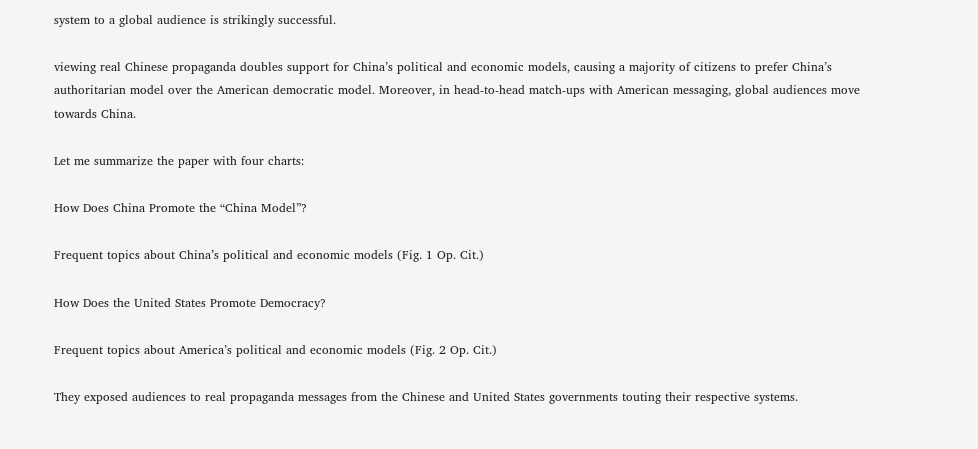system to a global audience is strikingly successful.

viewing real Chinese propaganda doubles support for China’s political and economic models, causing a majority of citizens to prefer China’s authoritarian model over the American democratic model. Moreover, in head-to-head match-ups with American messaging, global audiences move towards China.

Let me summarize the paper with four charts:

How Does China Promote the “China Model”?

Frequent topics about China’s political and economic models (Fig. 1 Op. Cit.)

How Does the United States Promote Democracy?

Frequent topics about America’s political and economic models (Fig. 2 Op. Cit.)

They exposed audiences to real propaganda messages from the Chinese and United States governments touting their respective systems.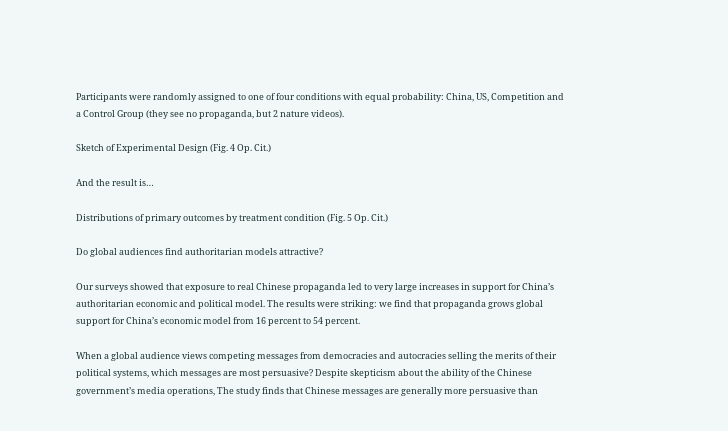Participants were randomly assigned to one of four conditions with equal probability: China, US, Competition and a Control Group (they see no propaganda, but 2 nature videos).

Sketch of Experimental Design (Fig. 4 Op. Cit.)

And the result is…

Distributions of primary outcomes by treatment condition (Fig. 5 Op. Cit.)

Do global audiences find authoritarian models attractive?

Our surveys showed that exposure to real Chinese propaganda led to very large increases in support for China’s authoritarian economic and political model. The results were striking: we find that propaganda grows global support for China’s economic model from 16 percent to 54 percent.

When a global audience views competing messages from democracies and autocracies selling the merits of their political systems, which messages are most persuasive? Despite skepticism about the ability of the Chinese government’s media operations, The study finds that Chinese messages are generally more persuasive than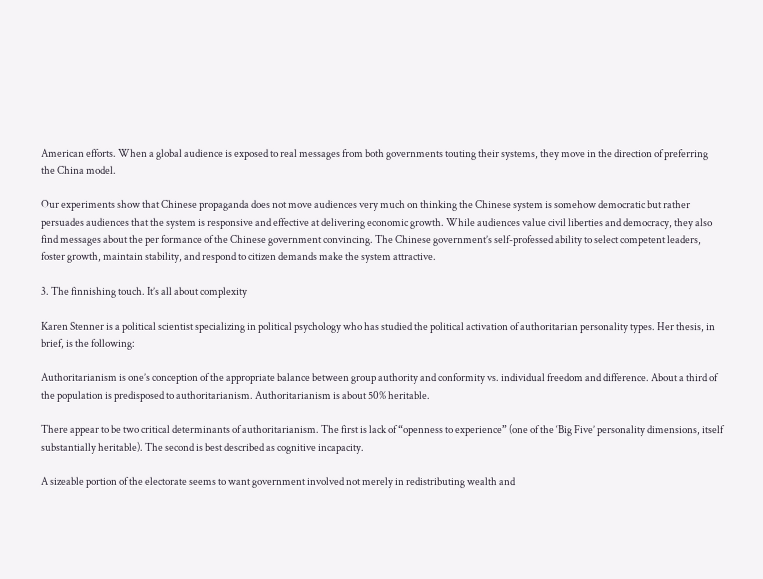American efforts. When a global audience is exposed to real messages from both governments touting their systems, they move in the direction of preferring the China model.

Our experiments show that Chinese propaganda does not move audiences very much on thinking the Chinese system is somehow democratic but rather persuades audiences that the system is responsive and effective at delivering economic growth. While audiences value civil liberties and democracy, they also find messages about the per formance of the Chinese government convincing. The Chinese government’s self-professed ability to select competent leaders, foster growth, maintain stability, and respond to citizen demands make the system attractive.

3. The finnishing touch. It’s all about complexity

Karen Stenner is a political scientist specializing in political psychology who has studied the political activation of authoritarian personality types. Her thesis, in brief, is the following:

Authoritarianism is one’s conception of the appropriate balance between group authority and conformity vs. individual freedom and difference. About a third of the population is predisposed to authoritarianism. Authoritarianism is about 50% heritable.

There appear to be two critical determinants of authoritarianism. The first is lack of “openness to experience” (one of the ‘Big Five’ personality dimensions, itself substantially heritable). The second is best described as cognitive incapacity.

A sizeable portion of the electorate seems to want government involved not merely in redistributing wealth and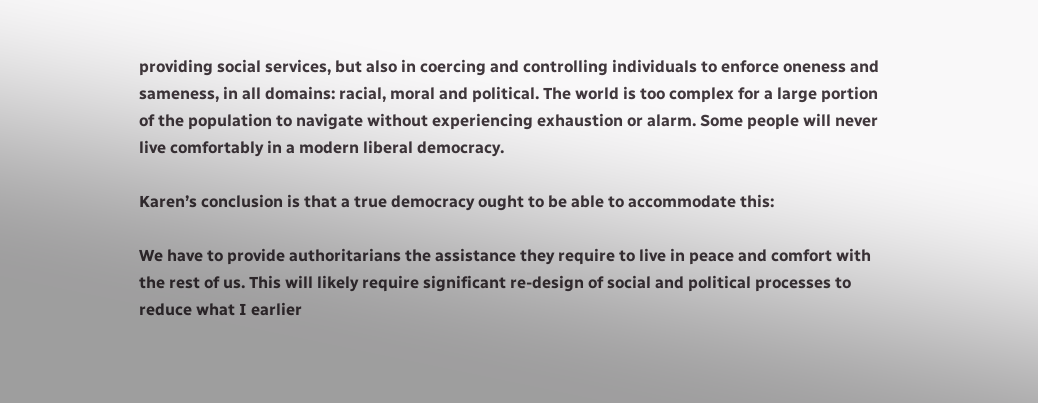providing social services, but also in coercing and controlling individuals to enforce oneness and sameness, in all domains: racial, moral and political. The world is too complex for a large portion of the population to navigate without experiencing exhaustion or alarm. Some people will never live comfortably in a modern liberal democracy.

Karen’s conclusion is that a true democracy ought to be able to accommodate this:

We have to provide authoritarians the assistance they require to live in peace and comfort with the rest of us. This will likely require significant re-design of social and political processes to reduce what I earlier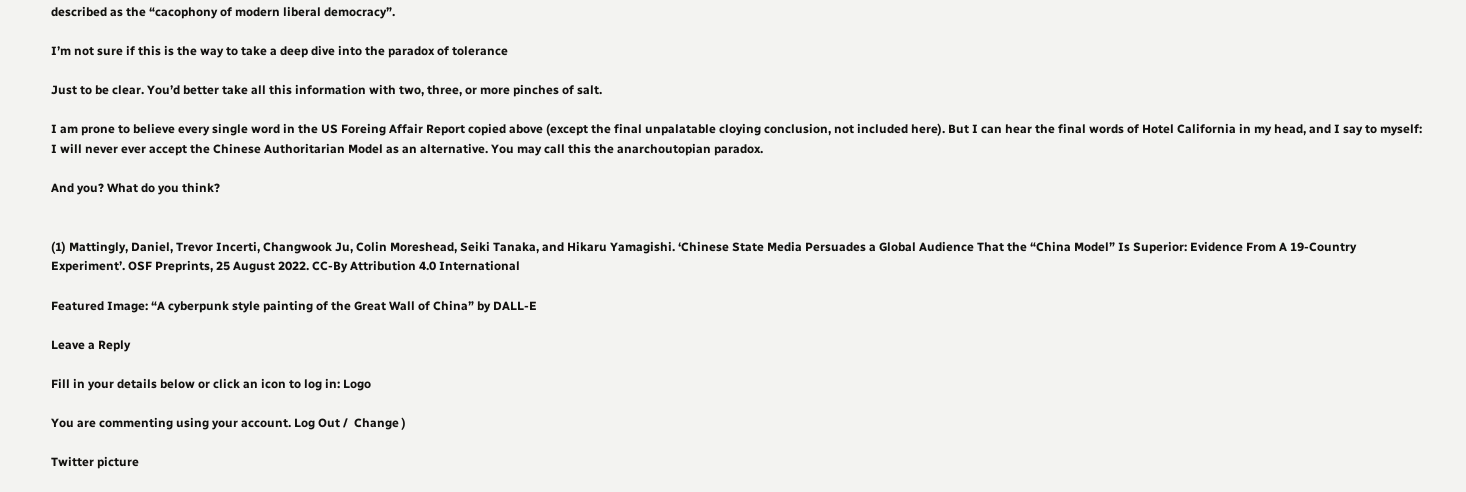described as the “cacophony of modern liberal democracy”.

I’m not sure if this is the way to take a deep dive into the paradox of tolerance

Just to be clear. You’d better take all this information with two, three, or more pinches of salt.

I am prone to believe every single word in the US Foreing Affair Report copied above (except the final unpalatable cloying conclusion, not included here). But I can hear the final words of Hotel California in my head, and I say to myself: I will never ever accept the Chinese Authoritarian Model as an alternative. You may call this the anarchoutopian paradox.

And you? What do you think?


(1) Mattingly, Daniel, Trevor Incerti, Changwook Ju, Colin Moreshead, Seiki Tanaka, and Hikaru Yamagishi. ‘Chinese State Media Persuades a Global Audience That the “China Model” Is Superior: Evidence From A 19-Country Experiment’. OSF Preprints, 25 August 2022. CC-By Attribution 4.0 International

Featured Image: “A cyberpunk style painting of the Great Wall of China” by DALL-E

Leave a Reply

Fill in your details below or click an icon to log in: Logo

You are commenting using your account. Log Out /  Change )

Twitter picture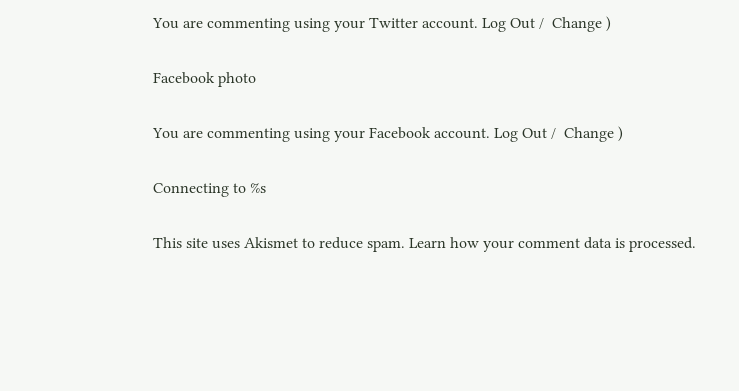You are commenting using your Twitter account. Log Out /  Change )

Facebook photo

You are commenting using your Facebook account. Log Out /  Change )

Connecting to %s

This site uses Akismet to reduce spam. Learn how your comment data is processed.